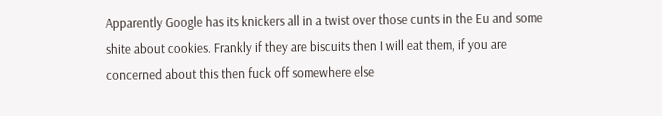Apparently Google has its knickers all in a twist over those cunts in the Eu and some shite about cookies. Frankly if they are biscuits then I will eat them, if you are concerned about this then fuck off somewhere else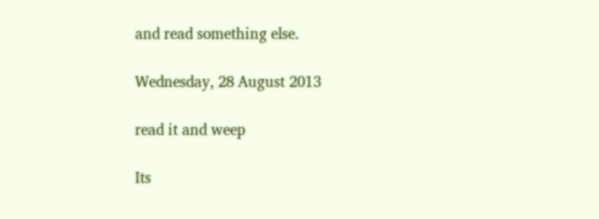and read something else.

Wednesday, 28 August 2013

read it and weep

Its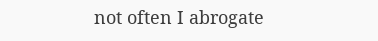not often I abrogate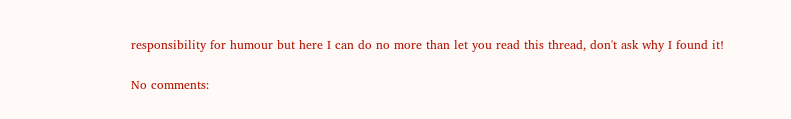responsibility for humour but here I can do no more than let you read this thread, don't ask why I found it!

No comments: